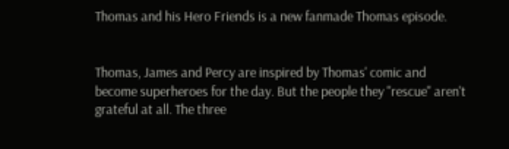Thomas and his Hero Friends is a new fanmade Thomas episode.


Thomas, James and Percy are inspired by Thomas' comic and become superheroes for the day. But the people they "rescue" aren't grateful at all. The three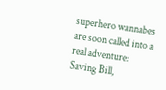superhero wannabes are soon called into a real adventure: Saving Bill,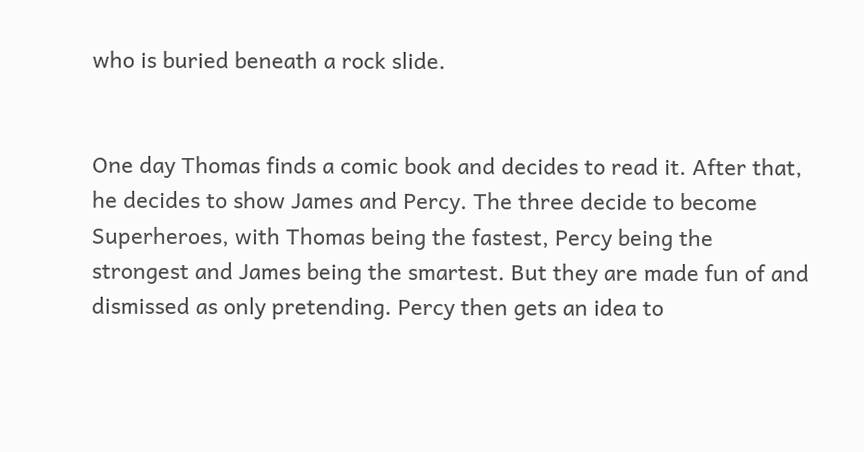who is buried beneath a rock slide.


One day Thomas finds a comic book and decides to read it. After that, he decides to show James and Percy. The three decide to become Superheroes, with Thomas being the fastest, Percy being the strongest and James being the smartest. But they are made fun of and dismissed as only pretending. Percy then gets an idea to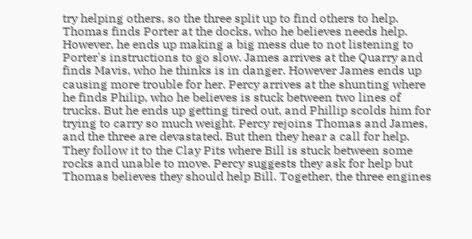try helping others, so the three split up to find others to help. Thomas finds Porter at the docks, who he believes needs help. However, he ends up making a big mess due to not listening to Porter's instructions to go slow. James arrives at the Quarry and finds Mavis, who he thinks is in danger. However James ends up causing more trouble for her. Percy arrives at the shunting where he finds Philip, who he believes is stuck between two lines of trucks. But he ends up getting tired out, and Phillip scolds him for trying to carry so much weight. Percy rejoins Thomas and James, and the three are devastated. But then they hear a call for help. They follow it to the Clay Pits where Bill is stuck between some rocks and unable to move. Percy suggests they ask for help but Thomas believes they should help Bill. Together, the three engines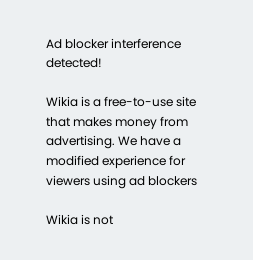Ad blocker interference detected!

Wikia is a free-to-use site that makes money from advertising. We have a modified experience for viewers using ad blockers

Wikia is not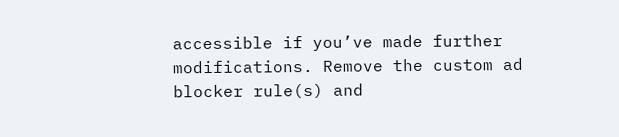accessible if you’ve made further modifications. Remove the custom ad blocker rule(s) and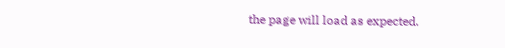the page will load as expected.